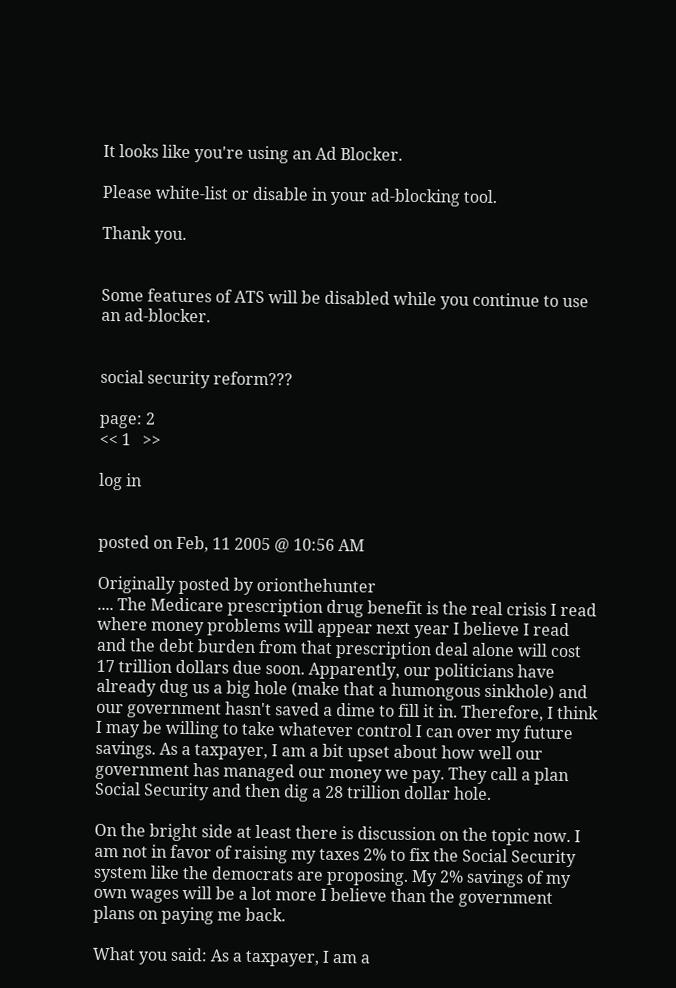It looks like you're using an Ad Blocker.

Please white-list or disable in your ad-blocking tool.

Thank you.


Some features of ATS will be disabled while you continue to use an ad-blocker.


social security reform???

page: 2
<< 1   >>

log in


posted on Feb, 11 2005 @ 10:56 AM

Originally posted by orionthehunter
.... The Medicare prescription drug benefit is the real crisis I read where money problems will appear next year I believe I read and the debt burden from that prescription deal alone will cost 17 trillion dollars due soon. Apparently, our politicians have already dug us a big hole (make that a humongous sinkhole) and our government hasn't saved a dime to fill it in. Therefore, I think I may be willing to take whatever control I can over my future savings. As a taxpayer, I am a bit upset about how well our government has managed our money we pay. They call a plan Social Security and then dig a 28 trillion dollar hole.

On the bright side at least there is discussion on the topic now. I am not in favor of raising my taxes 2% to fix the Social Security system like the democrats are proposing. My 2% savings of my own wages will be a lot more I believe than the government plans on paying me back.

What you said: As a taxpayer, I am a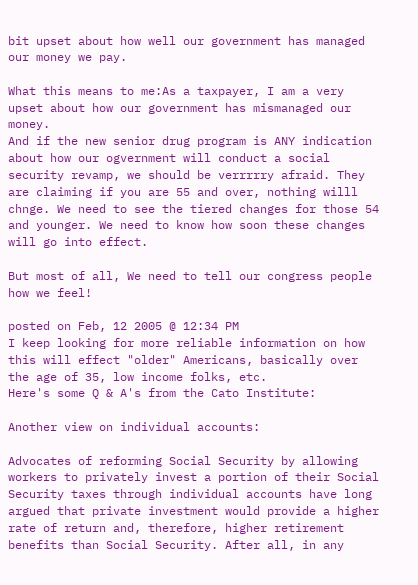bit upset about how well our government has managed our money we pay.

What this means to me:As a taxpayer, I am a very upset about how our government has mismanaged our money.
And if the new senior drug program is ANY indication about how our ogvernment will conduct a social security revamp, we should be verrrrry afraid. They are claiming if you are 55 and over, nothing willl chnge. We need to see the tiered changes for those 54 and younger. We need to know how soon these changes will go into effect.

But most of all, We need to tell our congress people how we feel!

posted on Feb, 12 2005 @ 12:34 PM
I keep looking for more reliable information on how this will effect "older" Americans, basically over the age of 35, low income folks, etc.
Here's some Q & A's from the Cato Institute:

Another view on individual accounts:

Advocates of reforming Social Security by allowing workers to privately invest a portion of their Social Security taxes through individual accounts have long argued that private investment would provide a higher rate of return and, therefore, higher retirement benefits than Social Security. After all, in any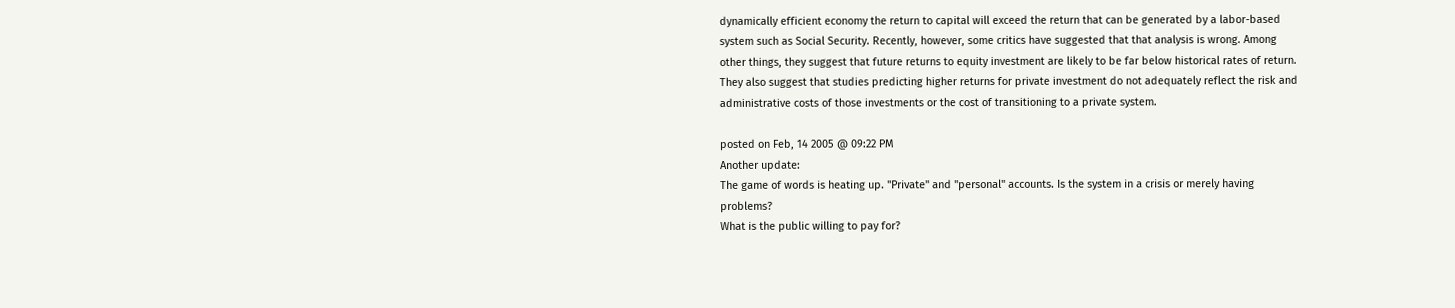dynamically efficient economy the return to capital will exceed the return that can be generated by a labor-based system such as Social Security. Recently, however, some critics have suggested that that analysis is wrong. Among other things, they suggest that future returns to equity investment are likely to be far below historical rates of return. They also suggest that studies predicting higher returns for private investment do not adequately reflect the risk and administrative costs of those investments or the cost of transitioning to a private system.

posted on Feb, 14 2005 @ 09:22 PM
Another update:
The game of words is heating up. "Private" and "personal" accounts. Is the system in a crisis or merely having problems?
What is the public willing to pay for?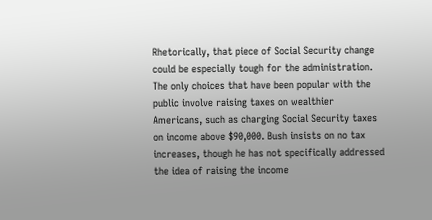Rhetorically, that piece of Social Security change could be especially tough for the administration. The only choices that have been popular with the public involve raising taxes on wealthier Americans, such as charging Social Security taxes on income above $90,000. Bush insists on no tax increases, though he has not specifically addressed the idea of raising the income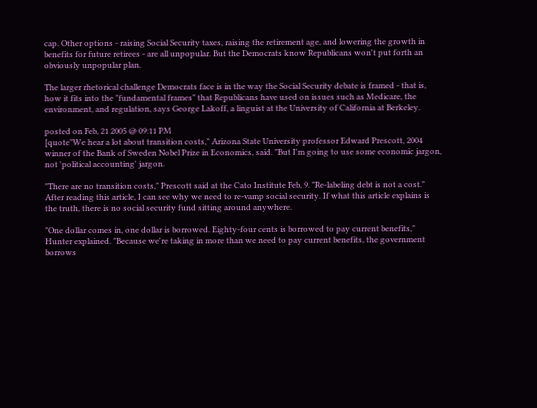cap. Other options - raising Social Security taxes, raising the retirement age, and lowering the growth in benefits for future retirees - are all unpopular. But the Democrats know Republicans won't put forth an obviously unpopular plan.

The larger rhetorical challenge Democrats face is in the way the Social Security debate is framed - that is, how it fits into the "fundamental frames" that Republicans have used on issues such as Medicare, the environment, and regulation, says George Lakoff, a linguist at the University of California at Berkeley.

posted on Feb, 21 2005 @ 09:11 PM
[quote"We hear a lot about transition costs," Arizona State University professor Edward Prescott, 2004 winner of the Bank of Sweden Nobel Prize in Economics, said. "But I'm going to use some economic jargon, not 'political accounting' jargon.

"There are no transition costs," Prescott said at the Cato Institute Feb, 9. "Re-labeling debt is not a cost."
After reading this article, I can see why we need to re-vamp social security. If what this article explains is the truth, there is no social security fund sitting around anywhere.

"One dollar comes in, one dollar is borrowed. Eighty-four cents is borrowed to pay current benefits," Hunter explained. "Because we're taking in more than we need to pay current benefits, the government borrows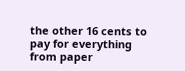the other 16 cents to pay for everything from paper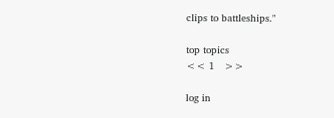clips to battleships."

top topics
<< 1   >>

log in